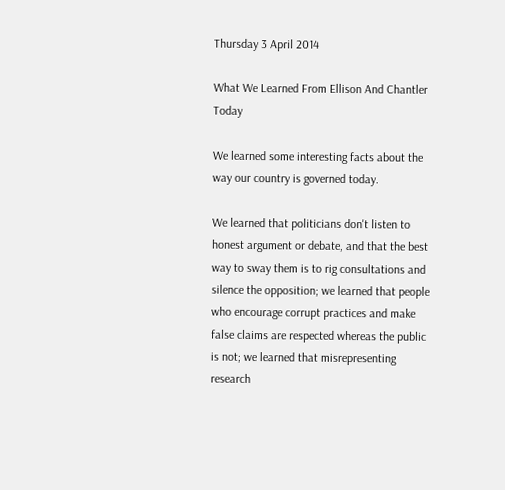Thursday 3 April 2014

What We Learned From Ellison And Chantler Today

We learned some interesting facts about the way our country is governed today.

We learned that politicians don't listen to honest argument or debate, and that the best way to sway them is to rig consultations and silence the opposition; we learned that people who encourage corrupt practices and make false claims are respected whereas the public is not; we learned that misrepresenting research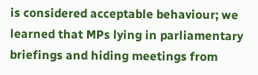is considered acceptable behaviour; we learned that MPs lying in parliamentary briefings and hiding meetings from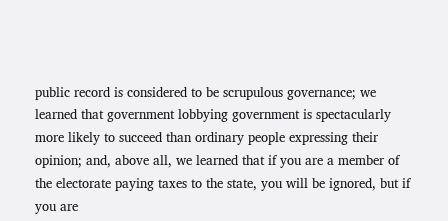public record is considered to be scrupulous governance; we learned that government lobbying government is spectacularly more likely to succeed than ordinary people expressing their opinion; and, above all, we learned that if you are a member of the electorate paying taxes to the state, you will be ignored, but if you are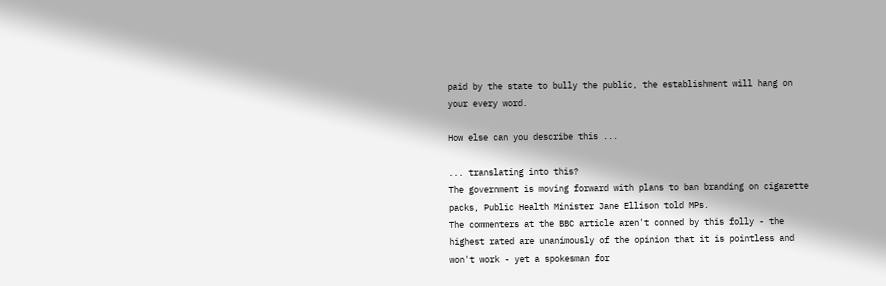paid by the state to bully the public, the establishment will hang on your every word.

How else can you describe this ...

... translating into this?
The government is moving forward with plans to ban branding on cigarette packs, Public Health Minister Jane Ellison told MPs.
The commenters at the BBC article aren't conned by this folly - the highest rated are unanimously of the opinion that it is pointless and won't work - yet a spokesman for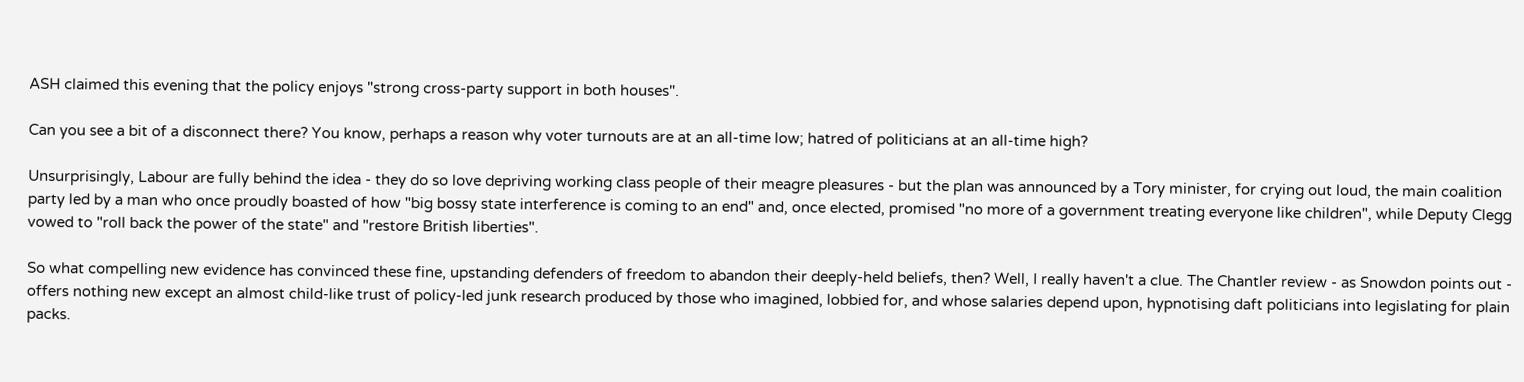ASH claimed this evening that the policy enjoys "strong cross-party support in both houses".

Can you see a bit of a disconnect there? You know, perhaps a reason why voter turnouts are at an all-time low; hatred of politicians at an all-time high?

Unsurprisingly, Labour are fully behind the idea - they do so love depriving working class people of their meagre pleasures - but the plan was announced by a Tory minister, for crying out loud, the main coalition party led by a man who once proudly boasted of how "big bossy state interference is coming to an end" and, once elected, promised "no more of a government treating everyone like children", while Deputy Clegg vowed to "roll back the power of the state" and "restore British liberties".

So what compelling new evidence has convinced these fine, upstanding defenders of freedom to abandon their deeply-held beliefs, then? Well, I really haven't a clue. The Chantler review - as Snowdon points out - offers nothing new except an almost child-like trust of policy-led junk research produced by those who imagined, lobbied for, and whose salaries depend upon, hypnotising daft politicians into legislating for plain packs.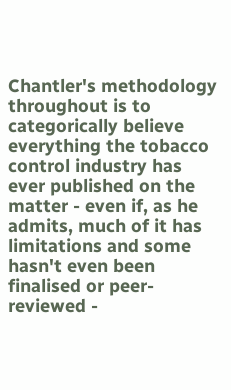Chantler's methodology throughout is to categorically believe everything the tobacco control industry has ever published on the matter - even if, as he admits, much of it has limitations and some hasn't even been finalised or peer-reviewed -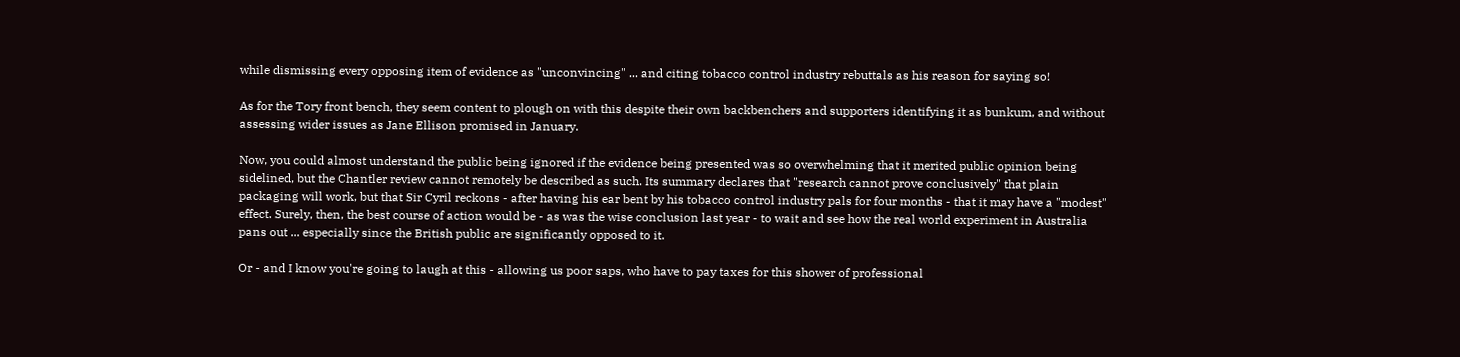while dismissing every opposing item of evidence as "unconvincing" ... and citing tobacco control industry rebuttals as his reason for saying so!

As for the Tory front bench, they seem content to plough on with this despite their own backbenchers and supporters identifying it as bunkum, and without assessing wider issues as Jane Ellison promised in January.

Now, you could almost understand the public being ignored if the evidence being presented was so overwhelming that it merited public opinion being sidelined, but the Chantler review cannot remotely be described as such. Its summary declares that "research cannot prove conclusively" that plain packaging will work, but that Sir Cyril reckons - after having his ear bent by his tobacco control industry pals for four months - that it may have a "modest" effect. Surely, then, the best course of action would be - as was the wise conclusion last year - to wait and see how the real world experiment in Australia pans out ... especially since the British public are significantly opposed to it.

Or - and I know you're going to laugh at this - allowing us poor saps, who have to pay taxes for this shower of professional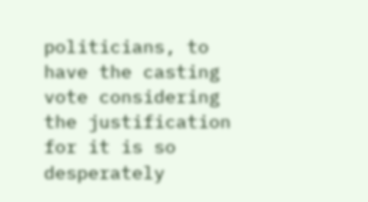politicians, to have the casting vote considering the justification for it is so desperately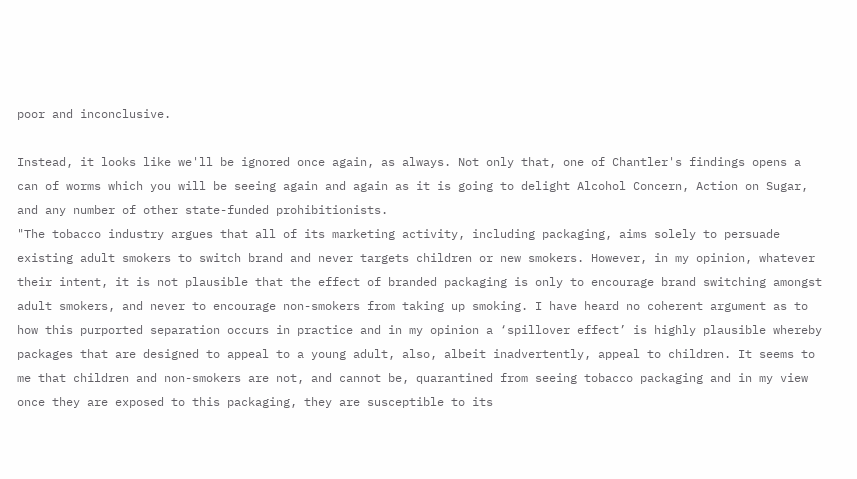poor and inconclusive.

Instead, it looks like we'll be ignored once again, as always. Not only that, one of Chantler's findings opens a can of worms which you will be seeing again and again as it is going to delight Alcohol Concern, Action on Sugar, and any number of other state-funded prohibitionists.
"The tobacco industry argues that all of its marketing activity, including packaging, aims solely to persuade existing adult smokers to switch brand and never targets children or new smokers. However, in my opinion, whatever their intent, it is not plausible that the effect of branded packaging is only to encourage brand switching amongst adult smokers, and never to encourage non-smokers from taking up smoking. I have heard no coherent argument as to how this purported separation occurs in practice and in my opinion a ‘spillover effect’ is highly plausible whereby packages that are designed to appeal to a young adult, also, albeit inadvertently, appeal to children. It seems to me that children and non-smokers are not, and cannot be, quarantined from seeing tobacco packaging and in my view once they are exposed to this packaging, they are susceptible to its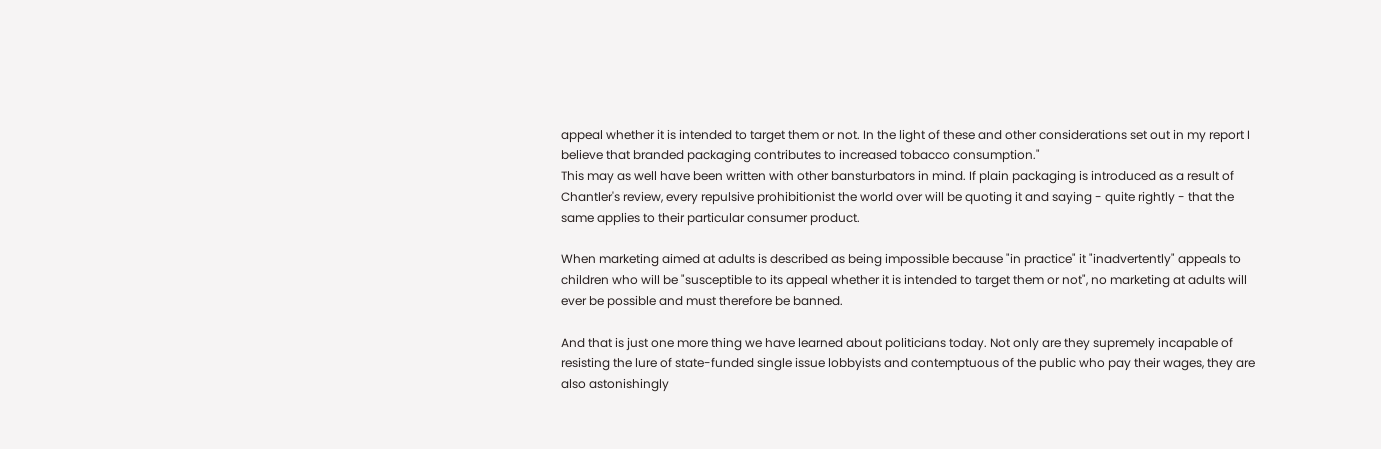appeal whether it is intended to target them or not. In the light of these and other considerations set out in my report I believe that branded packaging contributes to increased tobacco consumption."
This may as well have been written with other bansturbators in mind. If plain packaging is introduced as a result of Chantler's review, every repulsive prohibitionist the world over will be quoting it and saying - quite rightly - that the same applies to their particular consumer product.

When marketing aimed at adults is described as being impossible because "in practice" it "inadvertently" appeals to children who will be "susceptible to its appeal whether it is intended to target them or not", no marketing at adults will ever be possible and must therefore be banned.

And that is just one more thing we have learned about politicians today. Not only are they supremely incapable of resisting the lure of state-funded single issue lobbyists and contemptuous of the public who pay their wages, they are also astonishingly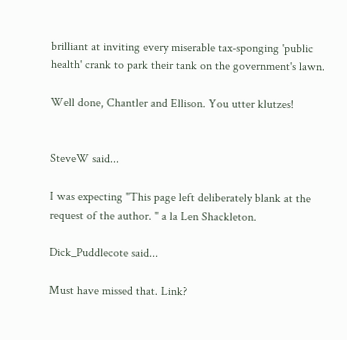brilliant at inviting every miserable tax-sponging 'public health' crank to park their tank on the government's lawn.

Well done, Chantler and Ellison. You utter klutzes!


SteveW said...

I was expecting "This page left deliberately blank at the request of the author. " a la Len Shackleton.

Dick_Puddlecote said...

Must have missed that. Link?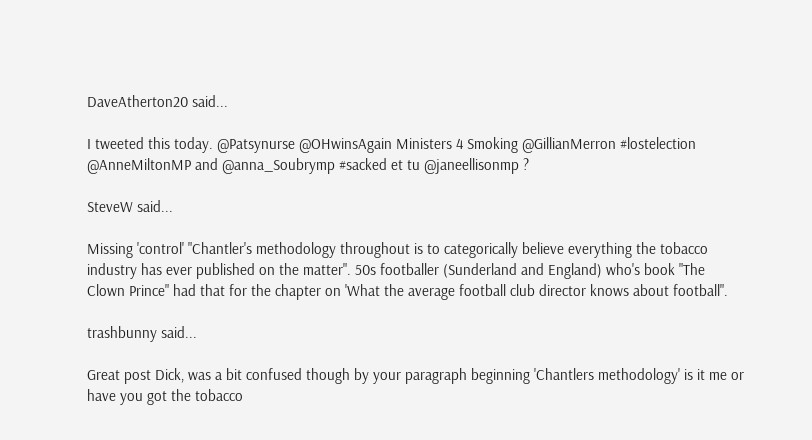DaveAtherton20 said...

I tweeted this today. @Patsynurse @OHwinsAgain Ministers 4 Smoking @GillianMerron #lostelection @AnneMiltonMP and @anna_Soubrymp #sacked et tu @janeellisonmp ?

SteveW said...

Missing 'control' "Chantler's methodology throughout is to categorically believe everything the tobacco industry has ever published on the matter". 50s footballer (Sunderland and England) who's book "The Clown Prince" had that for the chapter on 'What the average football club director knows about football".

trashbunny said...

Great post Dick, was a bit confused though by your paragraph beginning 'Chantlers methodology' is it me or have you got the tobacco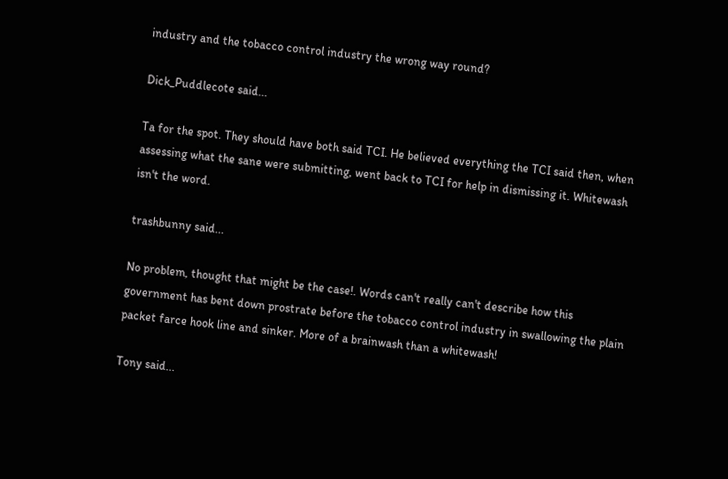industry and the tobacco control industry the wrong way round?

Dick_Puddlecote said...

Ta for the spot. They should have both said TCI. He believed everything the TCI said then, when assessing what the sane were submitting, went back to TCI for help in dismissing it. Whitewash isn't the word.

trashbunny said...

No problem, thought that might be the case!. Words can't really can't describe how this government has bent down prostrate before the tobacco control industry in swallowing the plain packet farce hook line and sinker. More of a brainwash than a whitewash!

Tony said...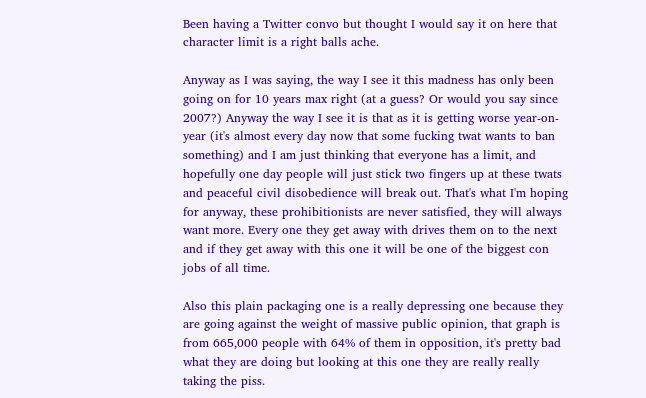Been having a Twitter convo but thought I would say it on here that character limit is a right balls ache.

Anyway as I was saying, the way I see it this madness has only been going on for 10 years max right (at a guess? Or would you say since 2007?) Anyway the way I see it is that as it is getting worse year-on-year (it's almost every day now that some fucking twat wants to ban something) and I am just thinking that everyone has a limit, and hopefully one day people will just stick two fingers up at these twats and peaceful civil disobedience will break out. That's what I'm hoping for anyway, these prohibitionists are never satisfied, they will always want more. Every one they get away with drives them on to the next and if they get away with this one it will be one of the biggest con jobs of all time.

Also this plain packaging one is a really depressing one because they are going against the weight of massive public opinion, that graph is from 665,000 people with 64% of them in opposition, it's pretty bad what they are doing but looking at this one they are really really taking the piss.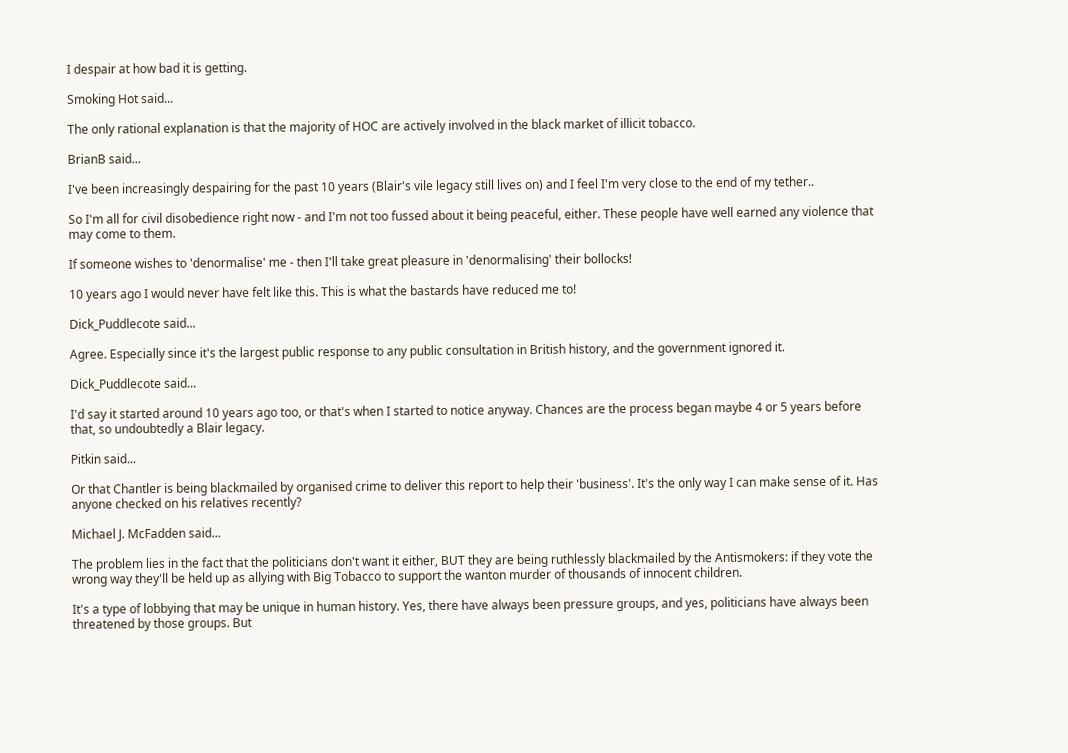I despair at how bad it is getting.

Smoking Hot said...

The only rational explanation is that the majority of HOC are actively involved in the black market of illicit tobacco.

BrianB said...

I've been increasingly despairing for the past 10 years (Blair's vile legacy still lives on) and I feel I'm very close to the end of my tether..

So I'm all for civil disobedience right now - and I'm not too fussed about it being peaceful, either. These people have well earned any violence that may come to them.

If someone wishes to 'denormalise' me - then I'll take great pleasure in 'denormalising' their bollocks!

10 years ago I would never have felt like this. This is what the bastards have reduced me to!

Dick_Puddlecote said...

Agree. Especially since it's the largest public response to any public consultation in British history, and the government ignored it.

Dick_Puddlecote said...

I'd say it started around 10 years ago too, or that's when I started to notice anyway. Chances are the process began maybe 4 or 5 years before that, so undoubtedly a Blair legacy.

Pitkin said...

Or that Chantler is being blackmailed by organised crime to deliver this report to help their 'business'. It's the only way I can make sense of it. Has anyone checked on his relatives recently?

Michael J. McFadden said...

The problem lies in the fact that the politicians don't want it either, BUT they are being ruthlessly blackmailed by the Antismokers: if they vote the wrong way they'll be held up as allying with Big Tobacco to support the wanton murder of thousands of innocent children.

It's a type of lobbying that may be unique in human history. Yes, there have always been pressure groups, and yes, politicians have always been threatened by those groups. But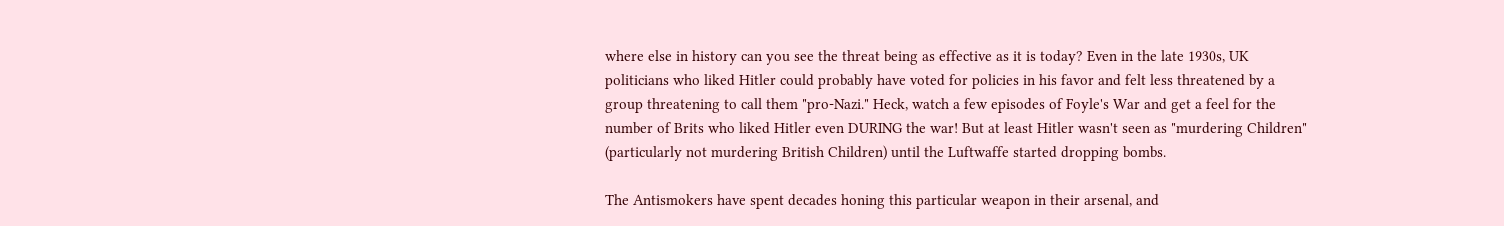where else in history can you see the threat being as effective as it is today? Even in the late 1930s, UK politicians who liked Hitler could probably have voted for policies in his favor and felt less threatened by a group threatening to call them "pro-Nazi." Heck, watch a few episodes of Foyle's War and get a feel for the number of Brits who liked Hitler even DURING the war! But at least Hitler wasn't seen as "murdering Children" (particularly not murdering British Children) until the Luftwaffe started dropping bombs.

The Antismokers have spent decades honing this particular weapon in their arsenal, and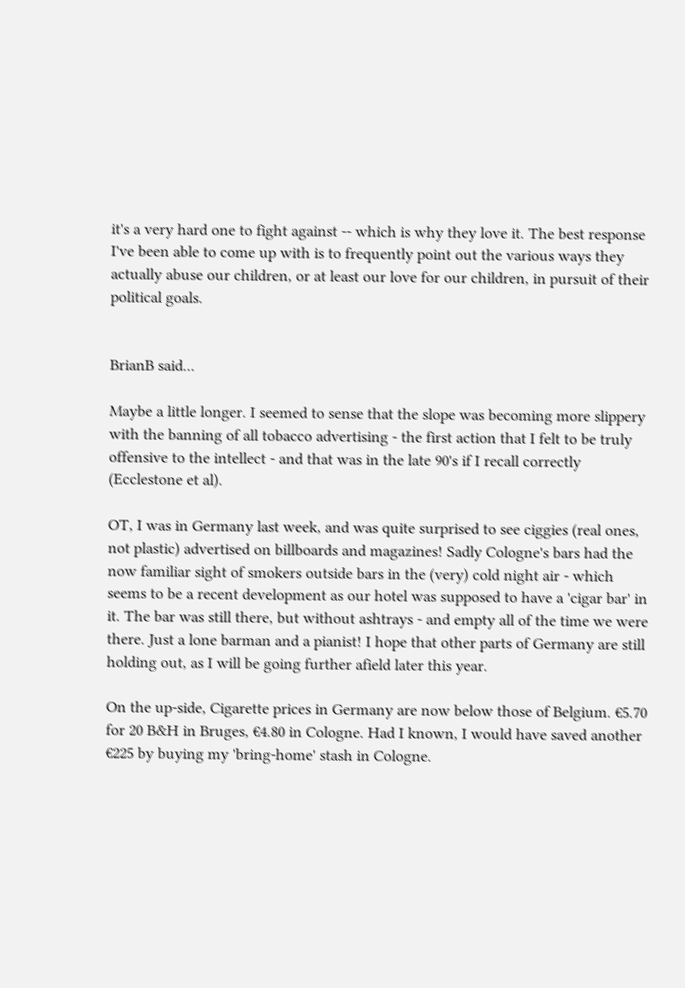it's a very hard one to fight against -- which is why they love it. The best response I've been able to come up with is to frequently point out the various ways they actually abuse our children, or at least our love for our children, in pursuit of their political goals.


BrianB said...

Maybe a little longer. I seemed to sense that the slope was becoming more slippery with the banning of all tobacco advertising - the first action that I felt to be truly offensive to the intellect - and that was in the late 90's if I recall correctly (Ecclestone et al).

OT, I was in Germany last week, and was quite surprised to see ciggies (real ones, not plastic) advertised on billboards and magazines! Sadly Cologne's bars had the now familiar sight of smokers outside bars in the (very) cold night air - which seems to be a recent development as our hotel was supposed to have a 'cigar bar' in it. The bar was still there, but without ashtrays - and empty all of the time we were there. Just a lone barman and a pianist! I hope that other parts of Germany are still holding out, as I will be going further afield later this year.

On the up-side, Cigarette prices in Germany are now below those of Belgium. €5.70 for 20 B&H in Bruges, €4.80 in Cologne. Had I known, I would have saved another €225 by buying my 'bring-home' stash in Cologne.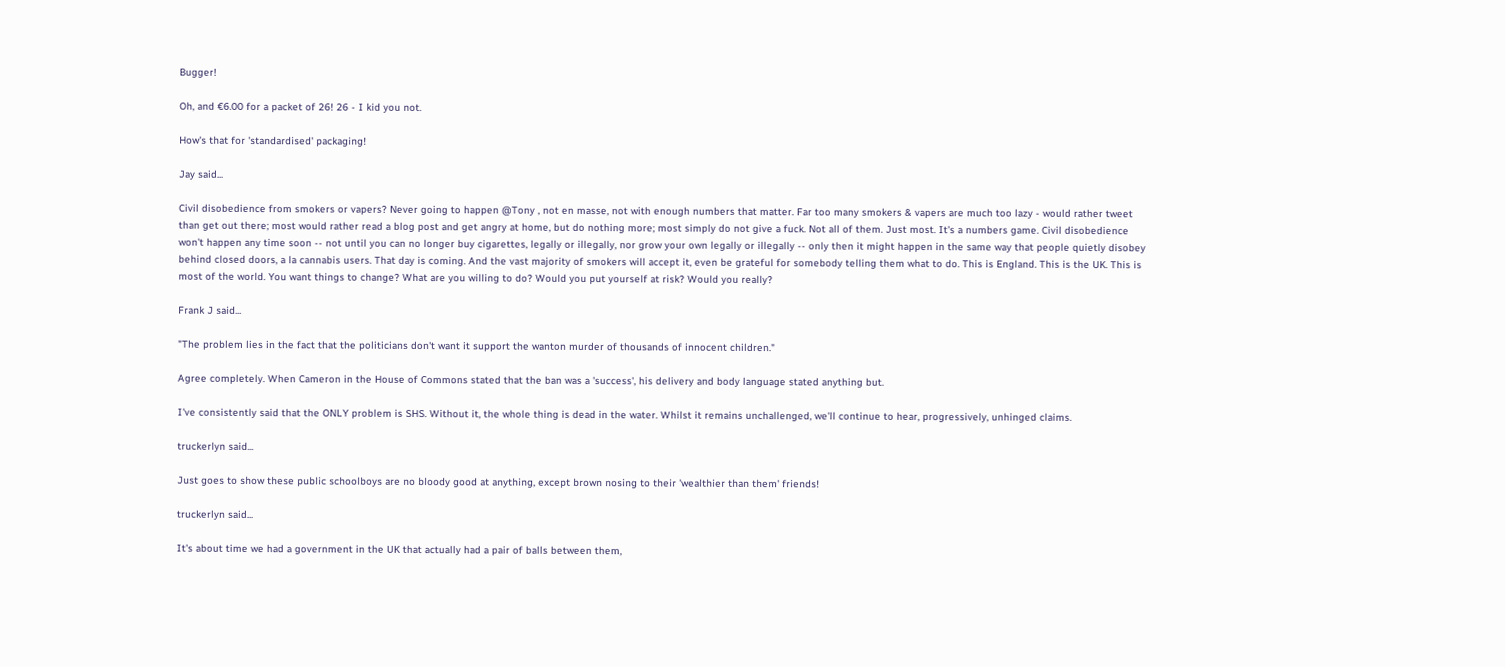Bugger!

Oh, and €6.00 for a packet of 26! 26 - I kid you not.

How's that for 'standardised' packaging!

Jay said...

Civil disobedience from smokers or vapers? Never going to happen @Tony , not en masse, not with enough numbers that matter. Far too many smokers & vapers are much too lazy - would rather tweet than get out there; most would rather read a blog post and get angry at home, but do nothing more; most simply do not give a fuck. Not all of them. Just most. It's a numbers game. Civil disobedience won't happen any time soon -- not until you can no longer buy cigarettes, legally or illegally, nor grow your own legally or illegally -- only then it might happen in the same way that people quietly disobey behind closed doors, a la cannabis users. That day is coming. And the vast majority of smokers will accept it, even be grateful for somebody telling them what to do. This is England. This is the UK. This is most of the world. You want things to change? What are you willing to do? Would you put yourself at risk? Would you really?

Frank J said...

"The problem lies in the fact that the politicians don't want it support the wanton murder of thousands of innocent children."

Agree completely. When Cameron in the House of Commons stated that the ban was a 'success', his delivery and body language stated anything but.

I've consistently said that the ONLY problem is SHS. Without it, the whole thing is dead in the water. Whilst it remains unchallenged, we'll continue to hear, progressively, unhinged claims.

truckerlyn said...

Just goes to show these public schoolboys are no bloody good at anything, except brown nosing to their 'wealthier than them' friends!

truckerlyn said...

It's about time we had a government in the UK that actually had a pair of balls between them,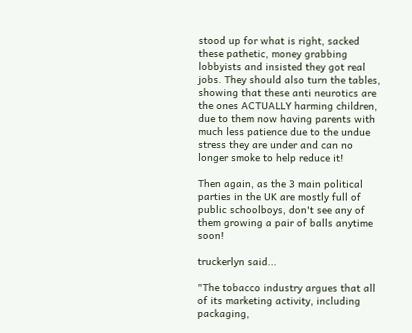stood up for what is right, sacked these pathetic, money grabbing lobbyists and insisted they got real jobs. They should also turn the tables, showing that these anti neurotics are the ones ACTUALLY harming children, due to them now having parents with much less patience due to the undue stress they are under and can no longer smoke to help reduce it!

Then again, as the 3 main political parties in the UK are mostly full of public schoolboys, don't see any of them growing a pair of balls anytime soon!

truckerlyn said...

"The tobacco industry argues that all of its marketing activity, including packaging,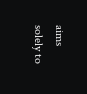aims solely to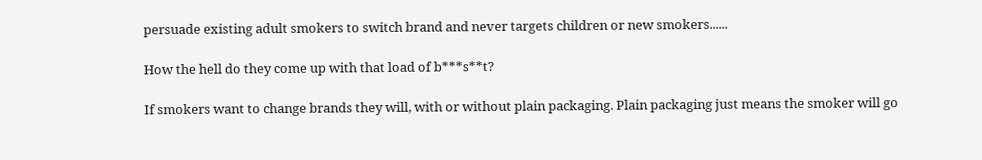persuade existing adult smokers to switch brand and never targets children or new smokers......

How the hell do they come up with that load of b***s**t?

If smokers want to change brands they will, with or without plain packaging. Plain packaging just means the smoker will go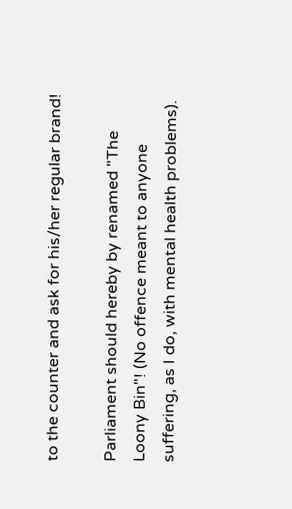to the counter and ask for his/her regular brand!

Parliament should hereby by renamed "The Loony Bin"! (No offence meant to anyone suffering, as I do, with mental health problems).